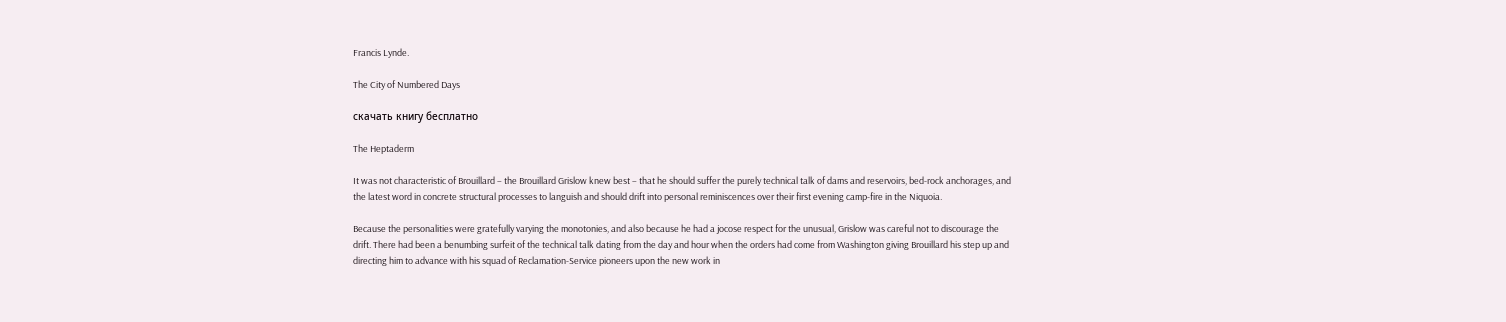Francis Lynde.

The City of Numbered Days

скачать книгу бесплатно

The Heptaderm

It was not characteristic of Brouillard – the Brouillard Grislow knew best – that he should suffer the purely technical talk of dams and reservoirs, bed-rock anchorages, and the latest word in concrete structural processes to languish and should drift into personal reminiscences over their first evening camp-fire in the Niquoia.

Because the personalities were gratefully varying the monotonies, and also because he had a jocose respect for the unusual, Grislow was careful not to discourage the drift. There had been a benumbing surfeit of the technical talk dating from the day and hour when the orders had come from Washington giving Brouillard his step up and directing him to advance with his squad of Reclamation-Service pioneers upon the new work in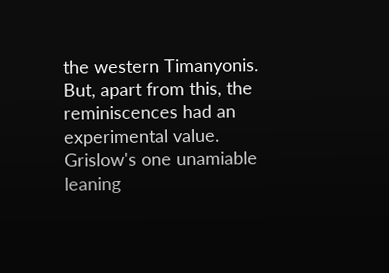the western Timanyonis. But, apart from this, the reminiscences had an experimental value. Grislow's one unamiable leaning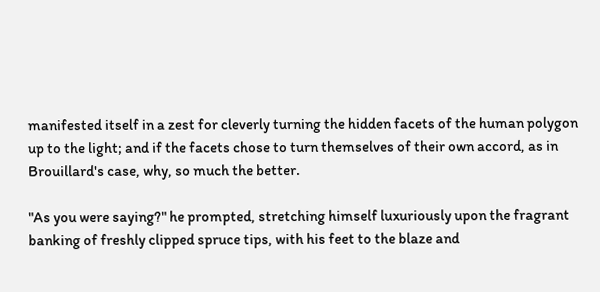manifested itself in a zest for cleverly turning the hidden facets of the human polygon up to the light; and if the facets chose to turn themselves of their own accord, as in Brouillard's case, why, so much the better.

"As you were saying?" he prompted, stretching himself luxuriously upon the fragrant banking of freshly clipped spruce tips, with his feet to the blaze and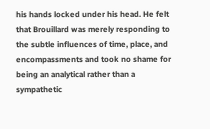his hands locked under his head. He felt that Brouillard was merely responding to the subtle influences of time, place, and encompassments and took no shame for being an analytical rather than a sympathetic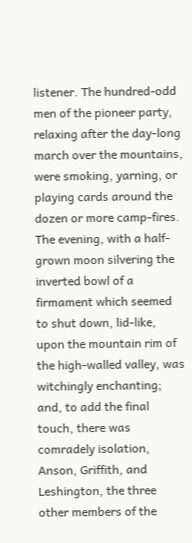listener. The hundred-odd men of the pioneer party, relaxing after the day-long march over the mountains, were smoking, yarning, or playing cards around the dozen or more camp-fires. The evening, with a half-grown moon silvering the inverted bowl of a firmament which seemed to shut down, lid-like, upon the mountain rim of the high-walled valley, was witchingly enchanting; and, to add the final touch, there was comradely isolation, Anson, Griffith, and Leshington, the three other members of the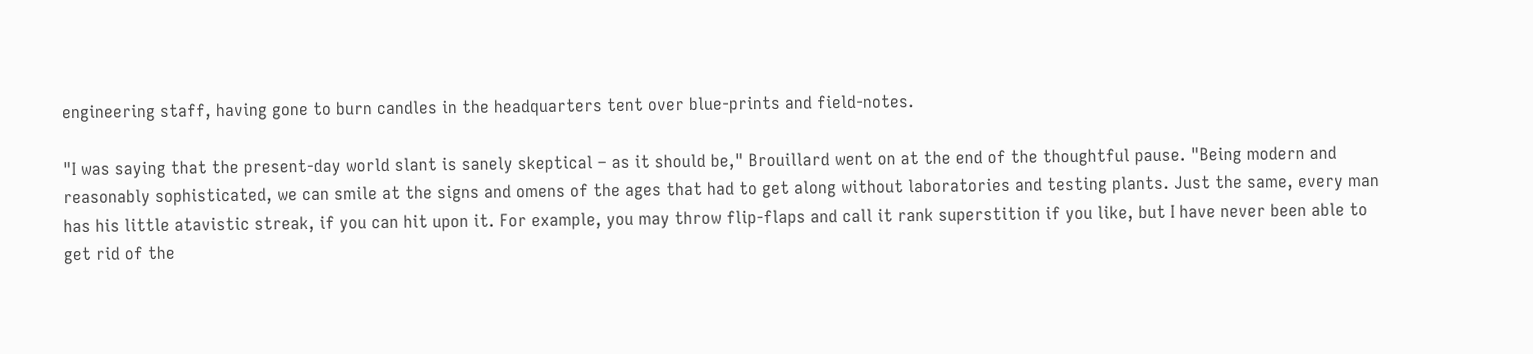engineering staff, having gone to burn candles in the headquarters tent over blue-prints and field-notes.

"I was saying that the present-day world slant is sanely skeptical – as it should be," Brouillard went on at the end of the thoughtful pause. "Being modern and reasonably sophisticated, we can smile at the signs and omens of the ages that had to get along without laboratories and testing plants. Just the same, every man has his little atavistic streak, if you can hit upon it. For example, you may throw flip-flaps and call it rank superstition if you like, but I have never been able to get rid of the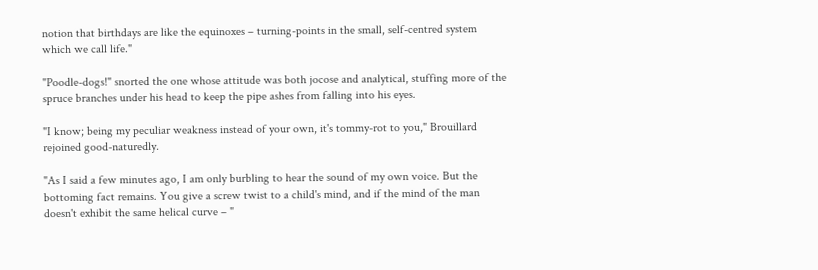notion that birthdays are like the equinoxes – turning-points in the small, self-centred system which we call life."

"Poodle-dogs!" snorted the one whose attitude was both jocose and analytical, stuffing more of the spruce branches under his head to keep the pipe ashes from falling into his eyes.

"I know; being my peculiar weakness instead of your own, it's tommy-rot to you," Brouillard rejoined good-naturedly.

"As I said a few minutes ago, I am only burbling to hear the sound of my own voice. But the bottoming fact remains. You give a screw twist to a child's mind, and if the mind of the man doesn't exhibit the same helical curve – "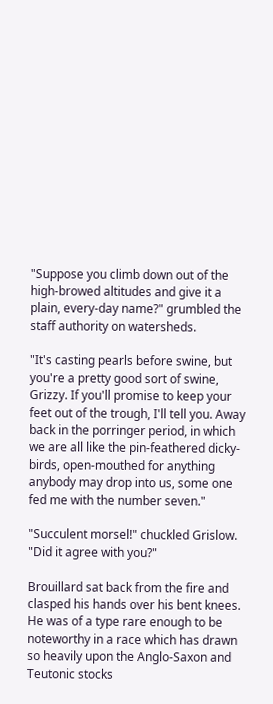"Suppose you climb down out of the high-browed altitudes and give it a plain, every-day name?" grumbled the staff authority on watersheds.

"It's casting pearls before swine, but you're a pretty good sort of swine, Grizzy. If you'll promise to keep your feet out of the trough, I'll tell you. Away back in the porringer period, in which we are all like the pin-feathered dicky-birds, open-mouthed for anything anybody may drop into us, some one fed me with the number seven."

"Succulent morsel!" chuckled Grislow. "Did it agree with you?"

Brouillard sat back from the fire and clasped his hands over his bent knees. He was of a type rare enough to be noteworthy in a race which has drawn so heavily upon the Anglo-Saxon and Teutonic stocks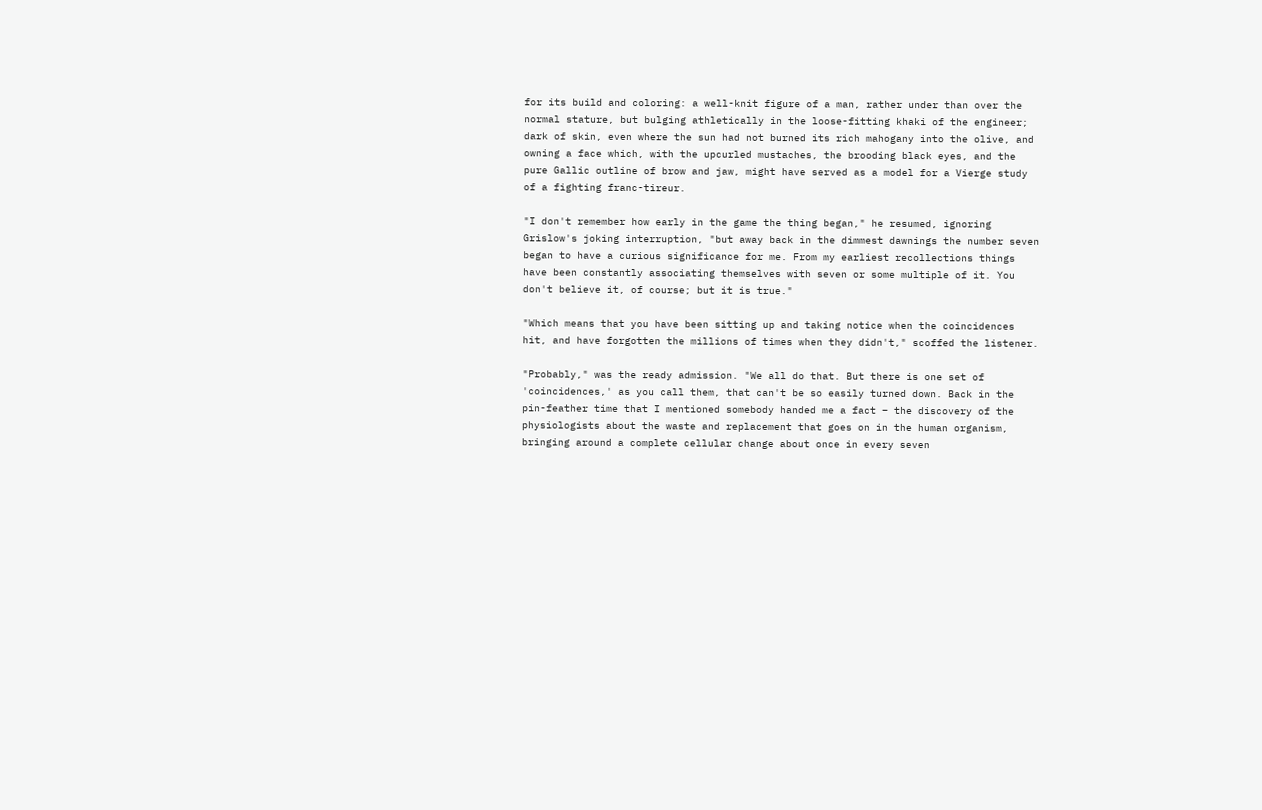for its build and coloring: a well-knit figure of a man, rather under than over the normal stature, but bulging athletically in the loose-fitting khaki of the engineer; dark of skin, even where the sun had not burned its rich mahogany into the olive, and owning a face which, with the upcurled mustaches, the brooding black eyes, and the pure Gallic outline of brow and jaw, might have served as a model for a Vierge study of a fighting franc-tireur.

"I don't remember how early in the game the thing began," he resumed, ignoring Grislow's joking interruption, "but away back in the dimmest dawnings the number seven began to have a curious significance for me. From my earliest recollections things have been constantly associating themselves with seven or some multiple of it. You don't believe it, of course; but it is true."

"Which means that you have been sitting up and taking notice when the coincidences hit, and have forgotten the millions of times when they didn't," scoffed the listener.

"Probably," was the ready admission. "We all do that. But there is one set of 'coincidences,' as you call them, that can't be so easily turned down. Back in the pin-feather time that I mentioned somebody handed me a fact – the discovery of the physiologists about the waste and replacement that goes on in the human organism, bringing around a complete cellular change about once in every seven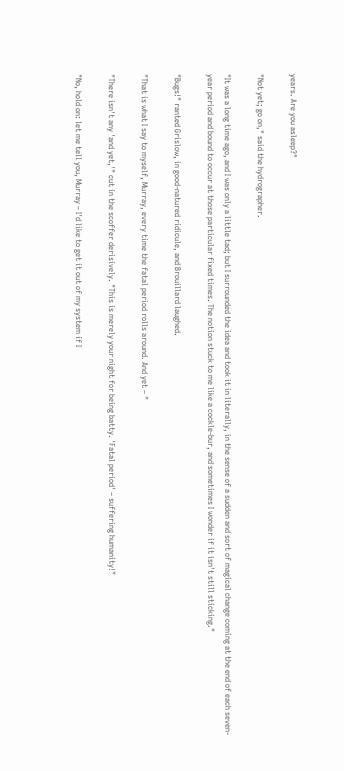years. Are you asleep?"

"Not yet; go on," said the hydrographer.

"It was a long time ago, and I was only a little tad; but I surrounded the idea and took it in literally, in the sense of a sudden and sort of magical change coming at the end of each seven-year period and bound to occur at those particular fixed times. The notion stuck to me like a cockle-bur, and sometimes I wonder if it isn't still sticking."

"Bugs!" ranted Grislow, in good-natured ridicule, and Brouillard laughed.

"That is what I say to myself, Murray, every time the fatal period rolls around. And yet – "

"There isn't any 'and yet,'" cut in the scoffer derisively. "This is merely your night for being batty. 'Fatal period' – suffering humanity!"

"No, hold on: let me tell you, Murray – I'd like to get it out of my system if I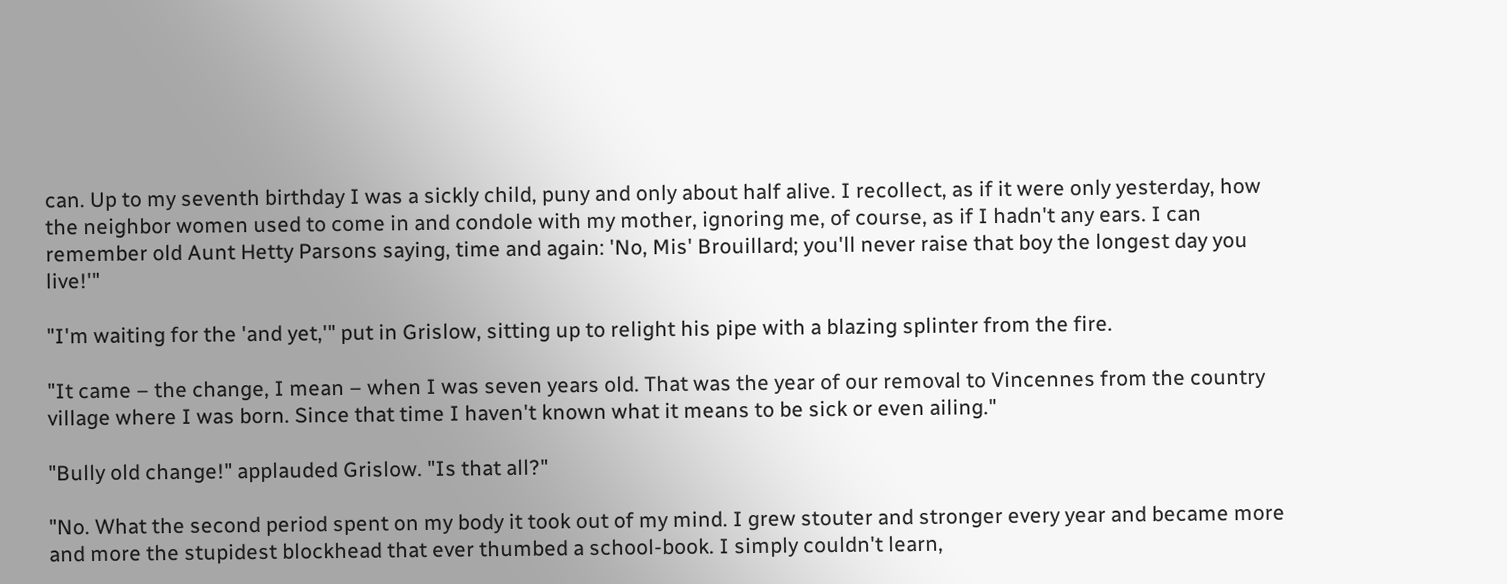can. Up to my seventh birthday I was a sickly child, puny and only about half alive. I recollect, as if it were only yesterday, how the neighbor women used to come in and condole with my mother, ignoring me, of course, as if I hadn't any ears. I can remember old Aunt Hetty Parsons saying, time and again: 'No, Mis' Brouillard; you'll never raise that boy the longest day you live!'"

"I'm waiting for the 'and yet,'" put in Grislow, sitting up to relight his pipe with a blazing splinter from the fire.

"It came – the change, I mean – when I was seven years old. That was the year of our removal to Vincennes from the country village where I was born. Since that time I haven't known what it means to be sick or even ailing."

"Bully old change!" applauded Grislow. "Is that all?"

"No. What the second period spent on my body it took out of my mind. I grew stouter and stronger every year and became more and more the stupidest blockhead that ever thumbed a school-book. I simply couldn't learn,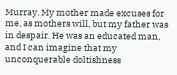Murray. My mother made excuses for me, as mothers will, but my father was in despair. He was an educated man, and I can imagine that my unconquerable doltishness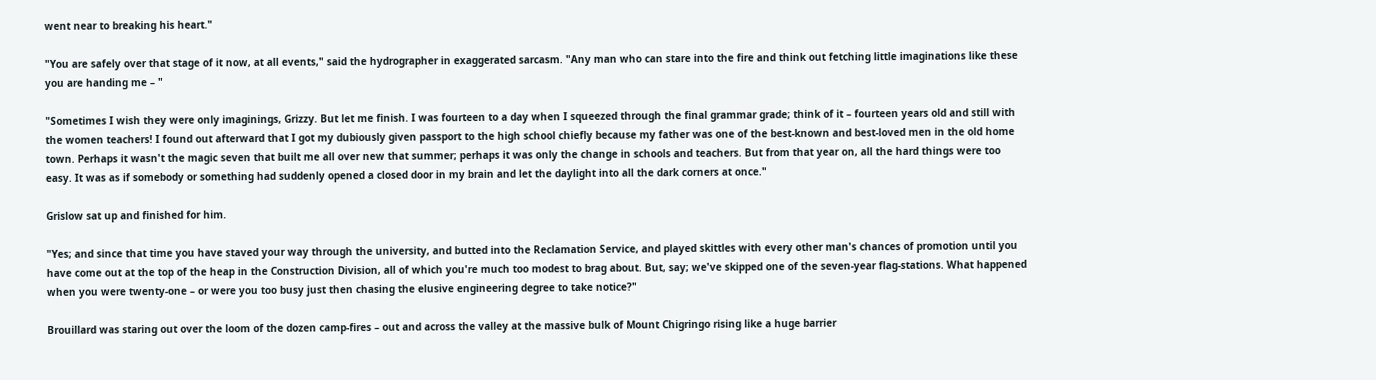went near to breaking his heart."

"You are safely over that stage of it now, at all events," said the hydrographer in exaggerated sarcasm. "Any man who can stare into the fire and think out fetching little imaginations like these you are handing me – "

"Sometimes I wish they were only imaginings, Grizzy. But let me finish. I was fourteen to a day when I squeezed through the final grammar grade; think of it – fourteen years old and still with the women teachers! I found out afterward that I got my dubiously given passport to the high school chiefly because my father was one of the best-known and best-loved men in the old home town. Perhaps it wasn't the magic seven that built me all over new that summer; perhaps it was only the change in schools and teachers. But from that year on, all the hard things were too easy. It was as if somebody or something had suddenly opened a closed door in my brain and let the daylight into all the dark corners at once."

Grislow sat up and finished for him.

"Yes; and since that time you have staved your way through the university, and butted into the Reclamation Service, and played skittles with every other man's chances of promotion until you have come out at the top of the heap in the Construction Division, all of which you're much too modest to brag about. But, say; we've skipped one of the seven-year flag-stations. What happened when you were twenty-one – or were you too busy just then chasing the elusive engineering degree to take notice?"

Brouillard was staring out over the loom of the dozen camp-fires – out and across the valley at the massive bulk of Mount Chigringo rising like a huge barrier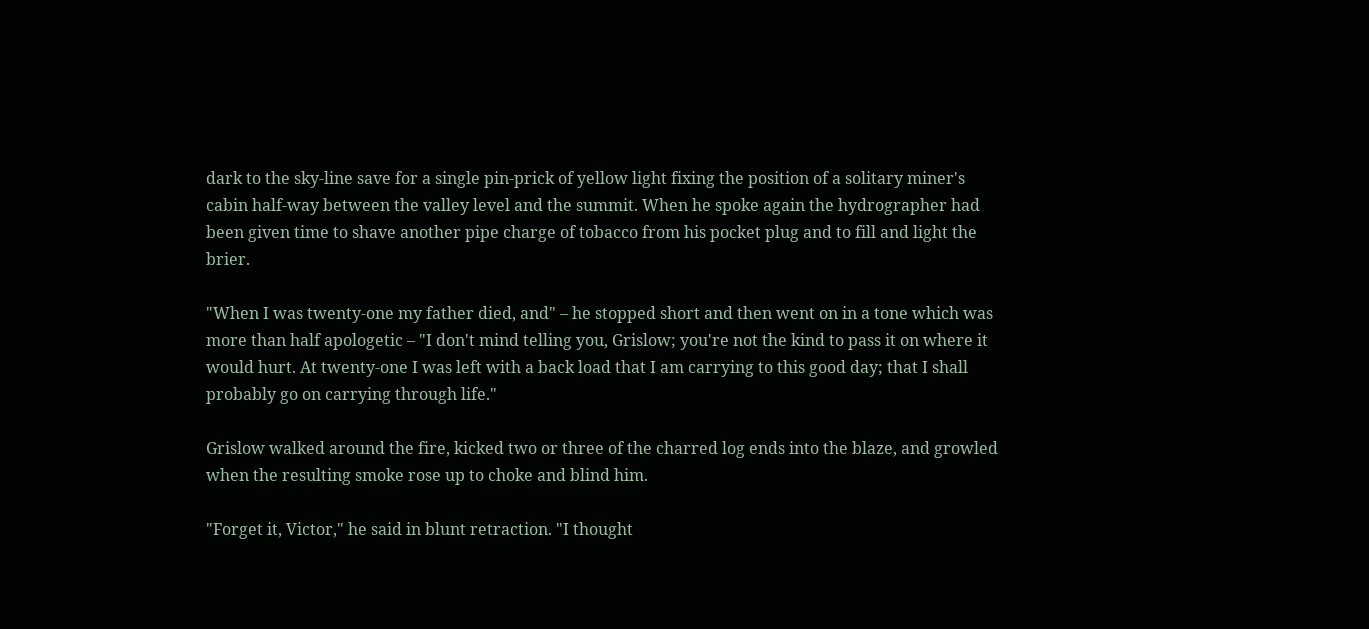dark to the sky-line save for a single pin-prick of yellow light fixing the position of a solitary miner's cabin half-way between the valley level and the summit. When he spoke again the hydrographer had been given time to shave another pipe charge of tobacco from his pocket plug and to fill and light the brier.

"When I was twenty-one my father died, and" – he stopped short and then went on in a tone which was more than half apologetic – "I don't mind telling you, Grislow; you're not the kind to pass it on where it would hurt. At twenty-one I was left with a back load that I am carrying to this good day; that I shall probably go on carrying through life."

Grislow walked around the fire, kicked two or three of the charred log ends into the blaze, and growled when the resulting smoke rose up to choke and blind him.

"Forget it, Victor," he said in blunt retraction. "I thought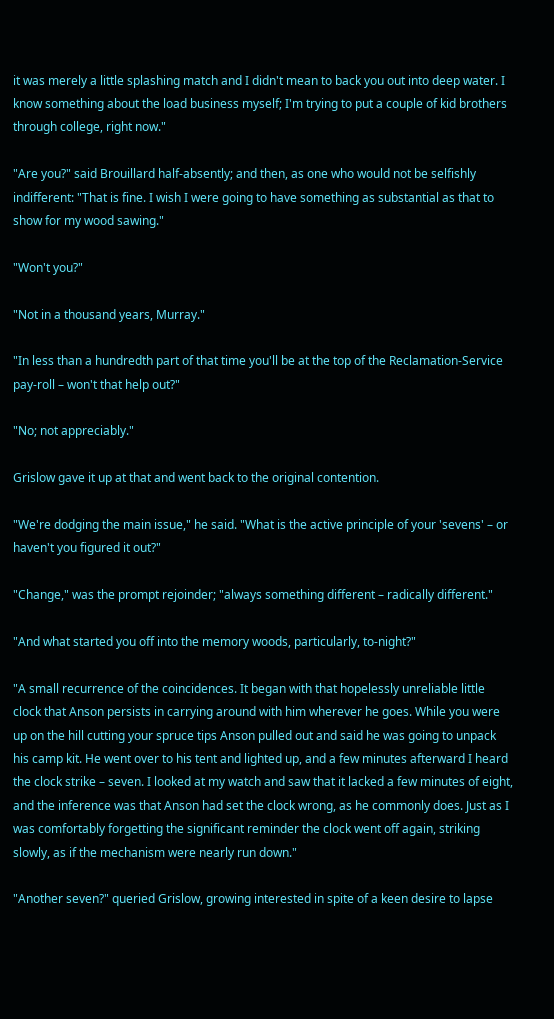it was merely a little splashing match and I didn't mean to back you out into deep water. I know something about the load business myself; I'm trying to put a couple of kid brothers through college, right now."

"Are you?" said Brouillard half-absently; and then, as one who would not be selfishly indifferent: "That is fine. I wish I were going to have something as substantial as that to show for my wood sawing."

"Won't you?"

"Not in a thousand years, Murray."

"In less than a hundredth part of that time you'll be at the top of the Reclamation-Service pay-roll – won't that help out?"

"No; not appreciably."

Grislow gave it up at that and went back to the original contention.

"We're dodging the main issue," he said. "What is the active principle of your 'sevens' – or haven't you figured it out?"

"Change," was the prompt rejoinder; "always something different – radically different."

"And what started you off into the memory woods, particularly, to-night?"

"A small recurrence of the coincidences. It began with that hopelessly unreliable little clock that Anson persists in carrying around with him wherever he goes. While you were up on the hill cutting your spruce tips Anson pulled out and said he was going to unpack his camp kit. He went over to his tent and lighted up, and a few minutes afterward I heard the clock strike – seven. I looked at my watch and saw that it lacked a few minutes of eight, and the inference was that Anson had set the clock wrong, as he commonly does. Just as I was comfortably forgetting the significant reminder the clock went off again, striking slowly, as if the mechanism were nearly run down."

"Another seven?" queried Grislow, growing interested in spite of a keen desire to lapse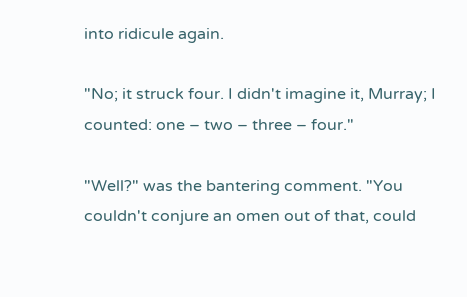into ridicule again.

"No; it struck four. I didn't imagine it, Murray; I counted: one – two – three – four."

"Well?" was the bantering comment. "You couldn't conjure an omen out of that, could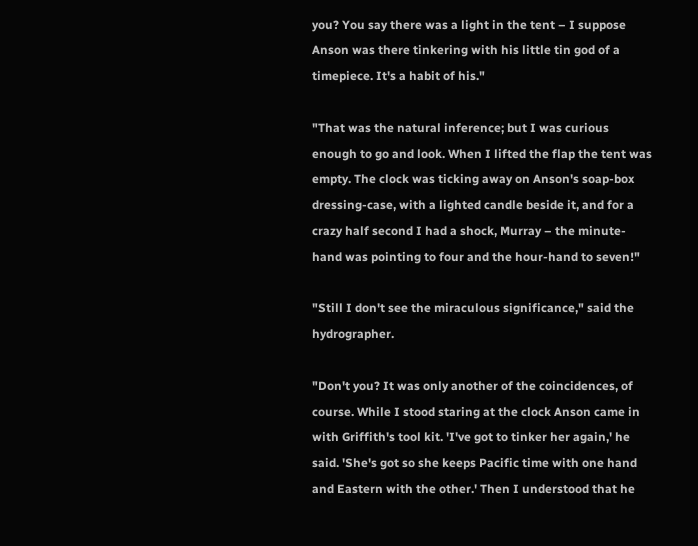you? You say there was a light in the tent – I suppose Anson was there tinkering with his little tin god of a timepiece. It's a habit of his."

"That was the natural inference; but I was curious enough to go and look. When I lifted the flap the tent was empty. The clock was ticking away on Anson's soap-box dressing-case, with a lighted candle beside it, and for a crazy half second I had a shock, Murray – the minute-hand was pointing to four and the hour-hand to seven!"

"Still I don't see the miraculous significance," said the hydrographer.

"Don't you? It was only another of the coincidences, of course. While I stood staring at the clock Anson came in with Griffith's tool kit. 'I've got to tinker her again,' he said. 'She's got so she keeps Pacific time with one hand and Eastern with the other.' Then I understood that he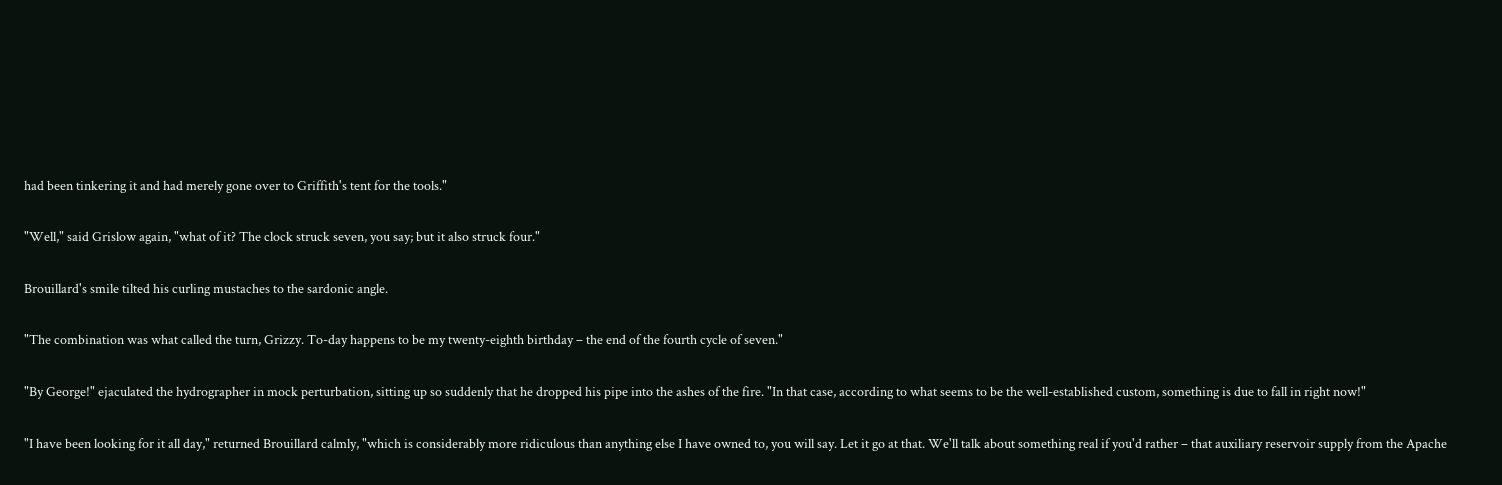had been tinkering it and had merely gone over to Griffith's tent for the tools."

"Well," said Grislow again, "what of it? The clock struck seven, you say; but it also struck four."

Brouillard's smile tilted his curling mustaches to the sardonic angle.

"The combination was what called the turn, Grizzy. To-day happens to be my twenty-eighth birthday – the end of the fourth cycle of seven."

"By George!" ejaculated the hydrographer in mock perturbation, sitting up so suddenly that he dropped his pipe into the ashes of the fire. "In that case, according to what seems to be the well-established custom, something is due to fall in right now!"

"I have been looking for it all day," returned Brouillard calmly, "which is considerably more ridiculous than anything else I have owned to, you will say. Let it go at that. We'll talk about something real if you'd rather – that auxiliary reservoir supply from the Apache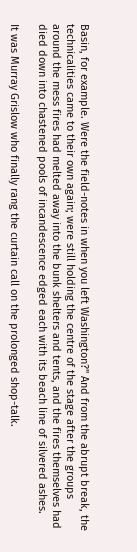Basin, for example. Were the field-notes in when you left Washington?" And from the abrupt break, the technicalities came to their own again; were still holding the centre of the stage after the groups around the mess fires had melted away into the bunk shelters and tents, and the fires themselves had died down into chastened pools of incandescence edged each with its beach line of silvered ashes.

It was Murray Grislow who finally rang the curtain call on the prolonged shop-talk.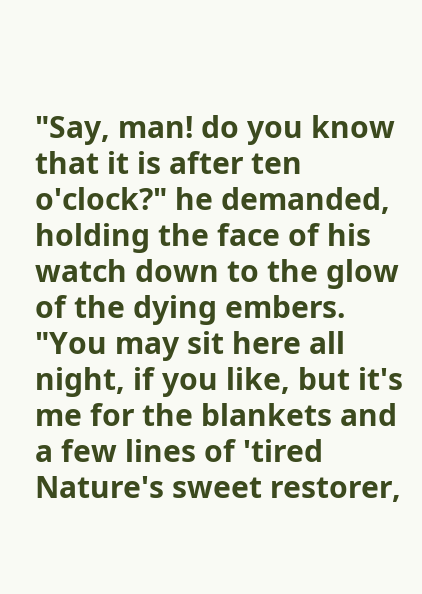"Say, man! do you know that it is after ten o'clock?" he demanded, holding the face of his watch down to the glow of the dying embers. "You may sit here all night, if you like, but it's me for the blankets and a few lines of 'tired Nature's sweet restorer,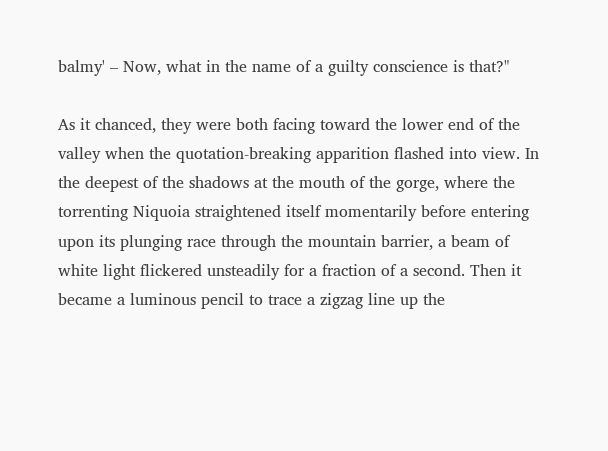balmy' – Now, what in the name of a guilty conscience is that?"

As it chanced, they were both facing toward the lower end of the valley when the quotation-breaking apparition flashed into view. In the deepest of the shadows at the mouth of the gorge, where the torrenting Niquoia straightened itself momentarily before entering upon its plunging race through the mountain barrier, a beam of white light flickered unsteadily for a fraction of a second. Then it became a luminous pencil to trace a zigzag line up the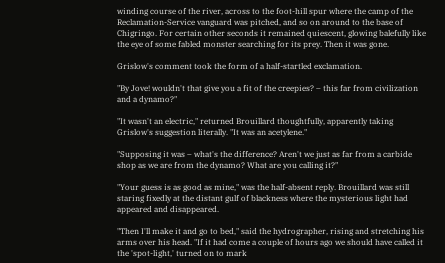winding course of the river, across to the foot-hill spur where the camp of the Reclamation-Service vanguard was pitched, and so on around to the base of Chigringo. For certain other seconds it remained quiescent, glowing balefully like the eye of some fabled monster searching for its prey. Then it was gone.

Grislow's comment took the form of a half-startled exclamation.

"By Jove! wouldn't that give you a fit of the creepies? – this far from civilization and a dynamo?"

"It wasn't an electric," returned Brouillard thoughtfully, apparently taking Grislow's suggestion literally. "It was an acetylene."

"Supposing it was – what's the difference? Aren't we just as far from a carbide shop as we are from the dynamo? What are you calling it?"

"Your guess is as good as mine," was the half-absent reply. Brouillard was still staring fixedly at the distant gulf of blackness where the mysterious light had appeared and disappeared.

"Then I'll make it and go to bed," said the hydrographer, rising and stretching his arms over his head. "If it had come a couple of hours ago we should have called it the 'spot-light,' turned on to mark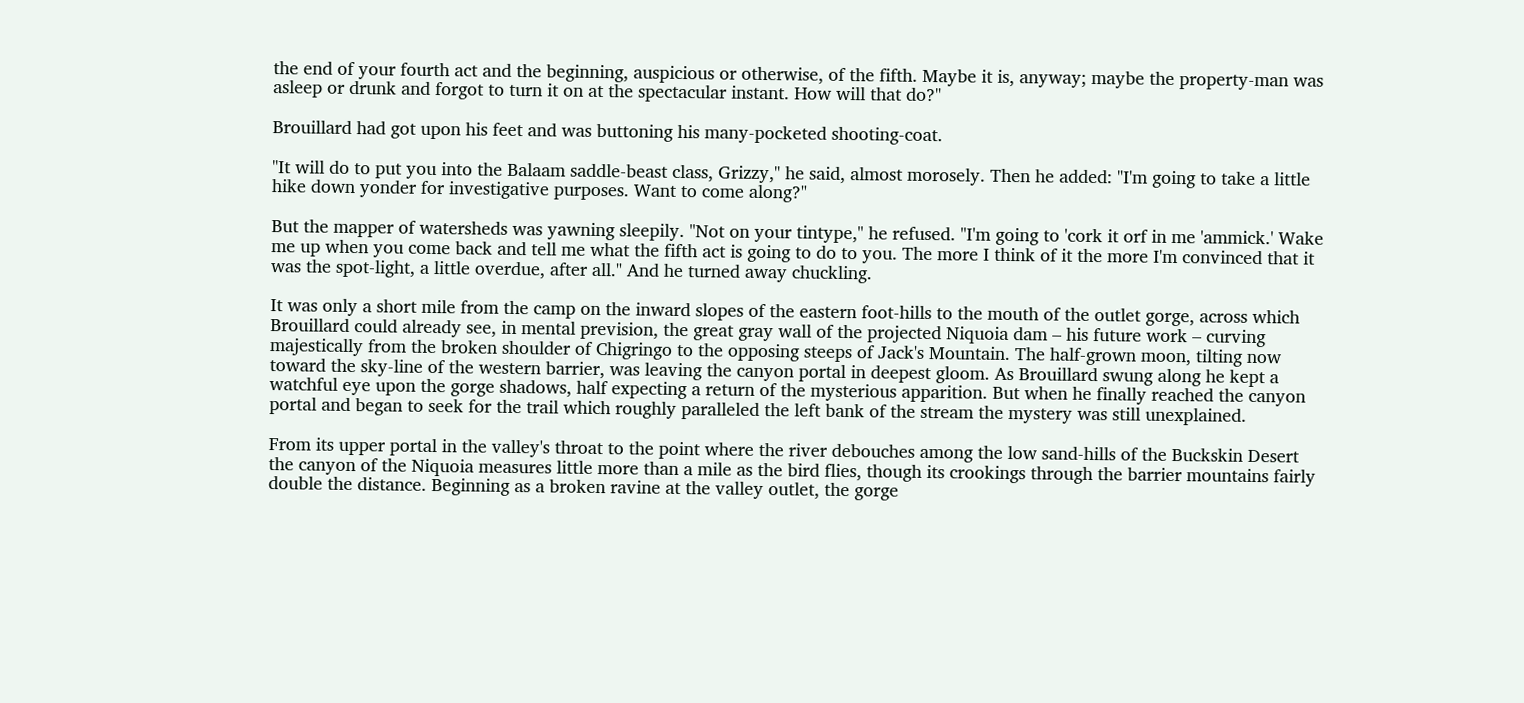the end of your fourth act and the beginning, auspicious or otherwise, of the fifth. Maybe it is, anyway; maybe the property-man was asleep or drunk and forgot to turn it on at the spectacular instant. How will that do?"

Brouillard had got upon his feet and was buttoning his many-pocketed shooting-coat.

"It will do to put you into the Balaam saddle-beast class, Grizzy," he said, almost morosely. Then he added: "I'm going to take a little hike down yonder for investigative purposes. Want to come along?"

But the mapper of watersheds was yawning sleepily. "Not on your tintype," he refused. "I'm going to 'cork it orf in me 'ammick.' Wake me up when you come back and tell me what the fifth act is going to do to you. The more I think of it the more I'm convinced that it was the spot-light, a little overdue, after all." And he turned away chuckling.

It was only a short mile from the camp on the inward slopes of the eastern foot-hills to the mouth of the outlet gorge, across which Brouillard could already see, in mental prevision, the great gray wall of the projected Niquoia dam – his future work – curving majestically from the broken shoulder of Chigringo to the opposing steeps of Jack's Mountain. The half-grown moon, tilting now toward the sky-line of the western barrier, was leaving the canyon portal in deepest gloom. As Brouillard swung along he kept a watchful eye upon the gorge shadows, half expecting a return of the mysterious apparition. But when he finally reached the canyon portal and began to seek for the trail which roughly paralleled the left bank of the stream the mystery was still unexplained.

From its upper portal in the valley's throat to the point where the river debouches among the low sand-hills of the Buckskin Desert the canyon of the Niquoia measures little more than a mile as the bird flies, though its crookings through the barrier mountains fairly double the distance. Beginning as a broken ravine at the valley outlet, the gorge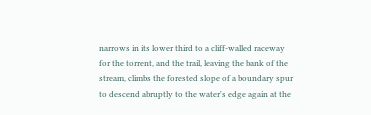narrows in its lower third to a cliff-walled raceway for the torrent, and the trail, leaving the bank of the stream, climbs the forested slope of a boundary spur to descend abruptly to the water's edge again at the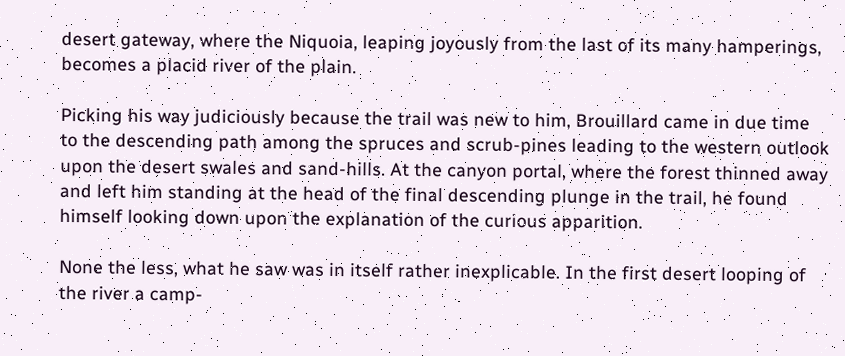desert gateway, where the Niquoia, leaping joyously from the last of its many hamperings, becomes a placid river of the plain.

Picking his way judiciously because the trail was new to him, Brouillard came in due time to the descending path among the spruces and scrub-pines leading to the western outlook upon the desert swales and sand-hills. At the canyon portal, where the forest thinned away and left him standing at the head of the final descending plunge in the trail, he found himself looking down upon the explanation of the curious apparition.

None the less, what he saw was in itself rather inexplicable. In the first desert looping of the river a camp-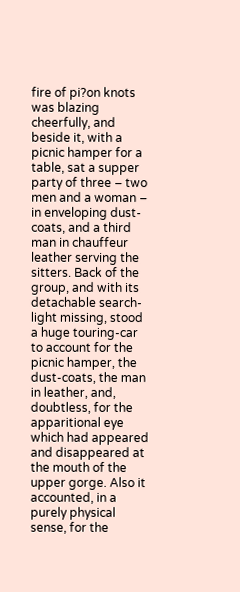fire of pi?on knots was blazing cheerfully, and beside it, with a picnic hamper for a table, sat a supper party of three – two men and a woman – in enveloping dust-coats, and a third man in chauffeur leather serving the sitters. Back of the group, and with its detachable search-light missing, stood a huge touring-car to account for the picnic hamper, the dust-coats, the man in leather, and, doubtless, for the apparitional eye which had appeared and disappeared at the mouth of the upper gorge. Also it accounted, in a purely physical sense, for the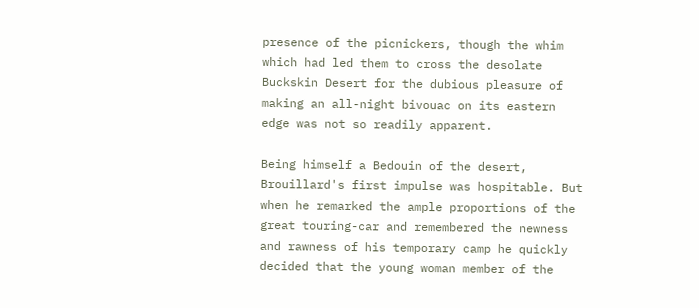presence of the picnickers, though the whim which had led them to cross the desolate Buckskin Desert for the dubious pleasure of making an all-night bivouac on its eastern edge was not so readily apparent.

Being himself a Bedouin of the desert, Brouillard's first impulse was hospitable. But when he remarked the ample proportions of the great touring-car and remembered the newness and rawness of his temporary camp he quickly decided that the young woman member of the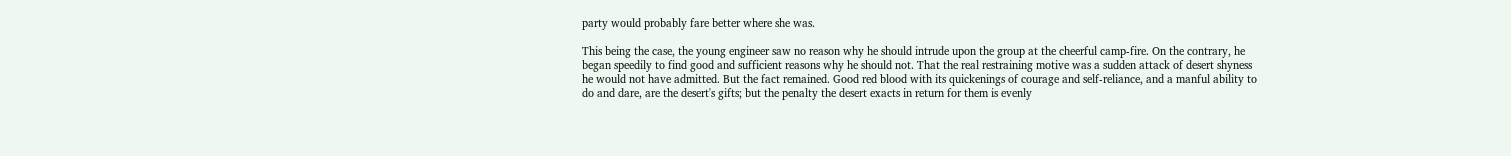party would probably fare better where she was.

This being the case, the young engineer saw no reason why he should intrude upon the group at the cheerful camp-fire. On the contrary, he began speedily to find good and sufficient reasons why he should not. That the real restraining motive was a sudden attack of desert shyness he would not have admitted. But the fact remained. Good red blood with its quickenings of courage and self-reliance, and a manful ability to do and dare, are the desert's gifts; but the penalty the desert exacts in return for them is evenly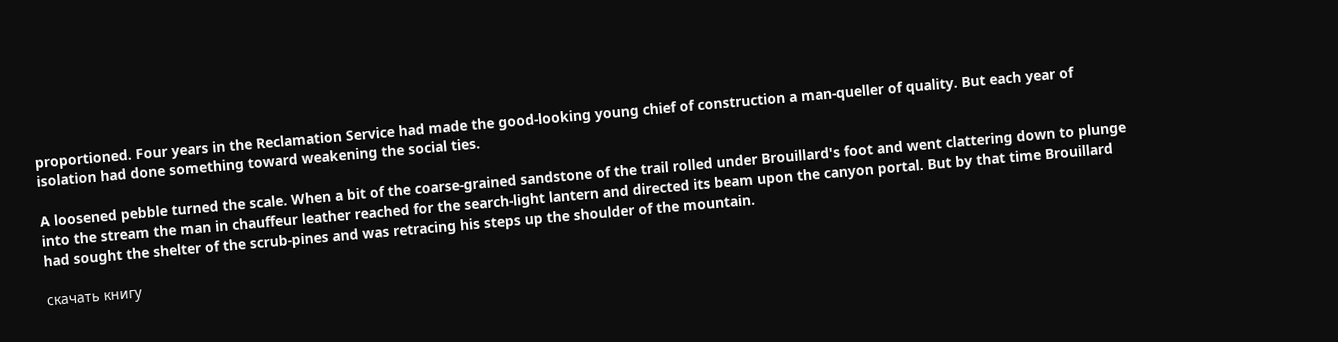proportioned. Four years in the Reclamation Service had made the good-looking young chief of construction a man-queller of quality. But each year of isolation had done something toward weakening the social ties.

A loosened pebble turned the scale. When a bit of the coarse-grained sandstone of the trail rolled under Brouillard's foot and went clattering down to plunge into the stream the man in chauffeur leather reached for the search-light lantern and directed its beam upon the canyon portal. But by that time Brouillard had sought the shelter of the scrub-pines and was retracing his steps up the shoulder of the mountain.

скачать книгу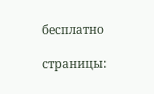бесплатно

страницы: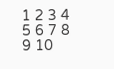1 2 3 4 5 6 7 8 9 10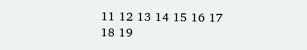11 12 13 14 15 16 17 18 19